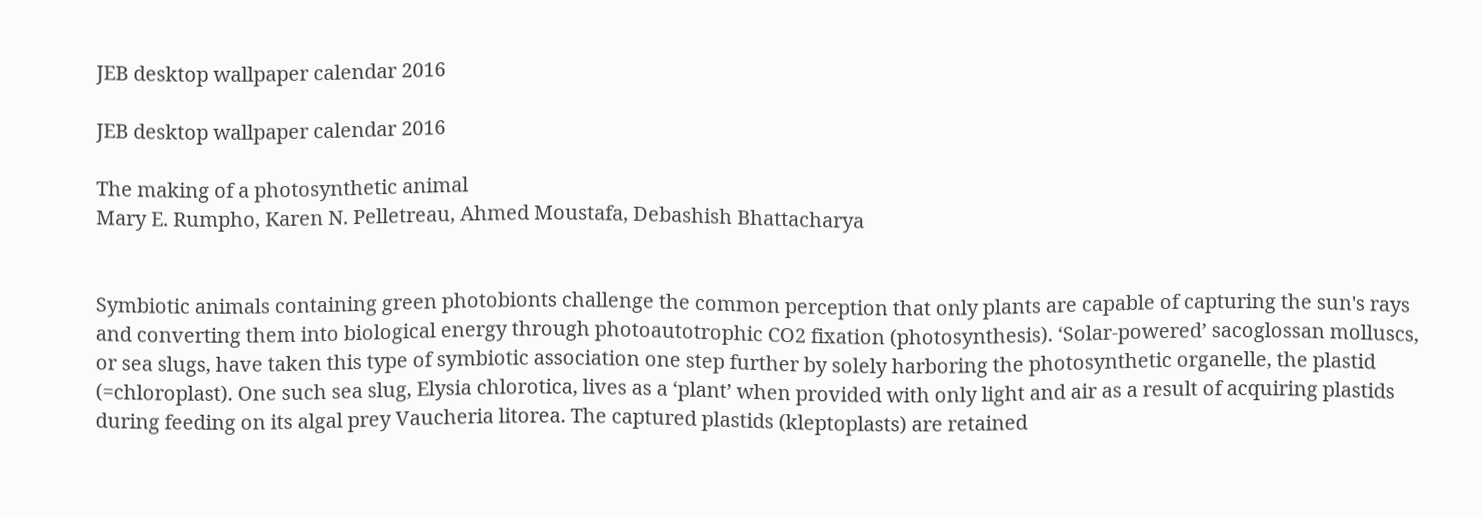JEB desktop wallpaper calendar 2016

JEB desktop wallpaper calendar 2016

The making of a photosynthetic animal
Mary E. Rumpho, Karen N. Pelletreau, Ahmed Moustafa, Debashish Bhattacharya


Symbiotic animals containing green photobionts challenge the common perception that only plants are capable of capturing the sun's rays and converting them into biological energy through photoautotrophic CO2 fixation (photosynthesis). ‘Solar-powered’ sacoglossan molluscs, or sea slugs, have taken this type of symbiotic association one step further by solely harboring the photosynthetic organelle, the plastid (=chloroplast). One such sea slug, Elysia chlorotica, lives as a ‘plant’ when provided with only light and air as a result of acquiring plastids during feeding on its algal prey Vaucheria litorea. The captured plastids (kleptoplasts) are retained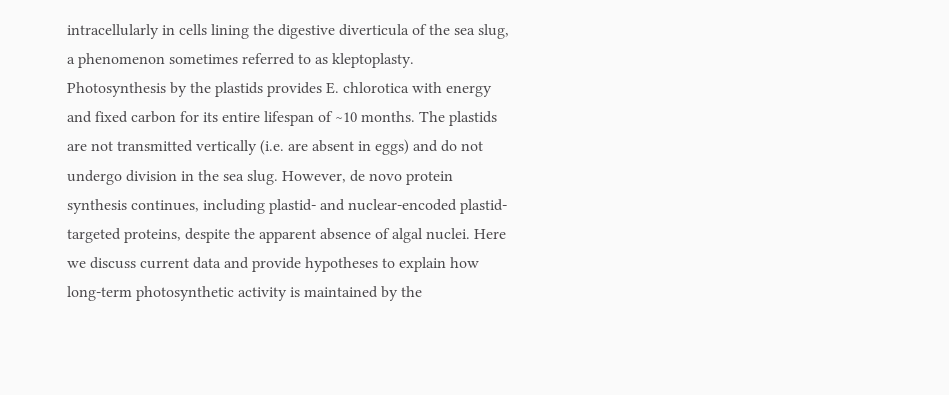intracellularly in cells lining the digestive diverticula of the sea slug, a phenomenon sometimes referred to as kleptoplasty. Photosynthesis by the plastids provides E. chlorotica with energy and fixed carbon for its entire lifespan of ∼10 months. The plastids are not transmitted vertically (i.e. are absent in eggs) and do not undergo division in the sea slug. However, de novo protein synthesis continues, including plastid- and nuclear-encoded plastid-targeted proteins, despite the apparent absence of algal nuclei. Here we discuss current data and provide hypotheses to explain how long-term photosynthetic activity is maintained by the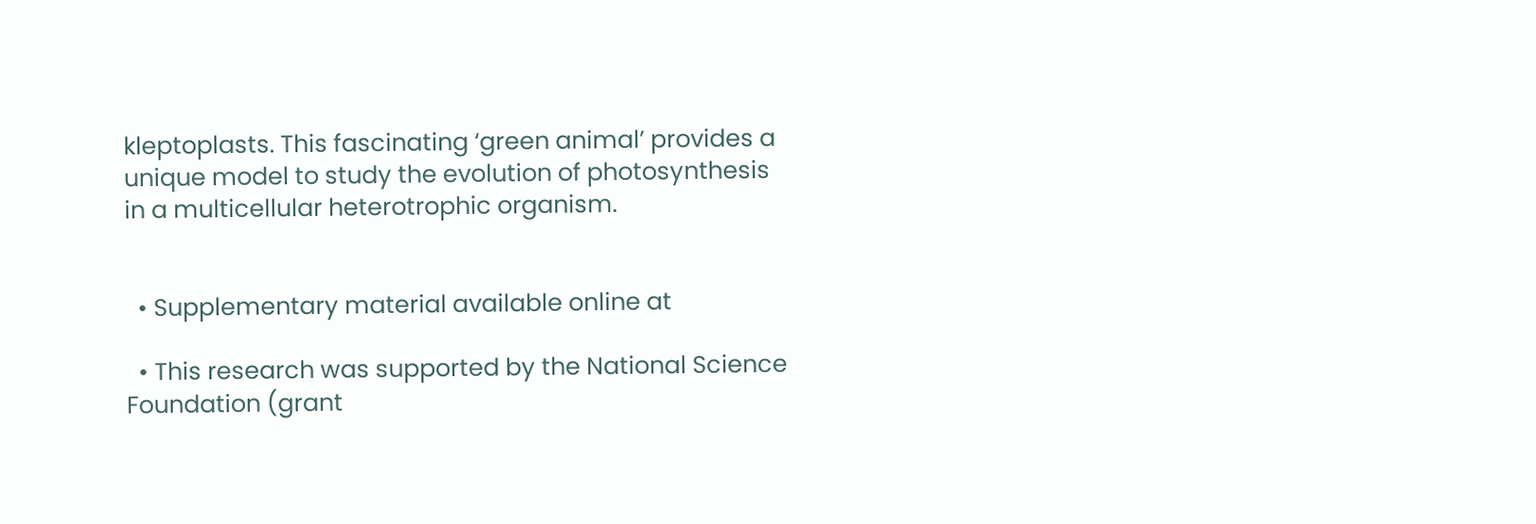kleptoplasts. This fascinating ‘green animal’ provides a unique model to study the evolution of photosynthesis in a multicellular heterotrophic organism.


  • Supplementary material available online at

  • This research was supported by the National Science Foundation (grant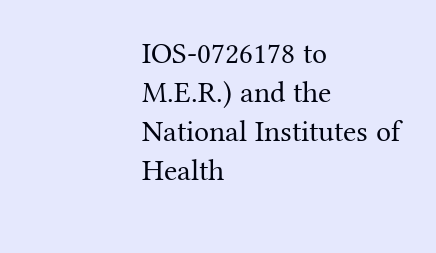IOS-0726178 to M.E.R.) and the National Institutes of Health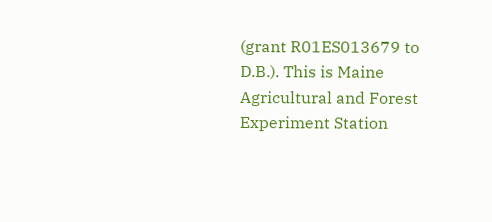(grant R01ES013679 to D.B.). This is Maine Agricultural and Forest Experiment Station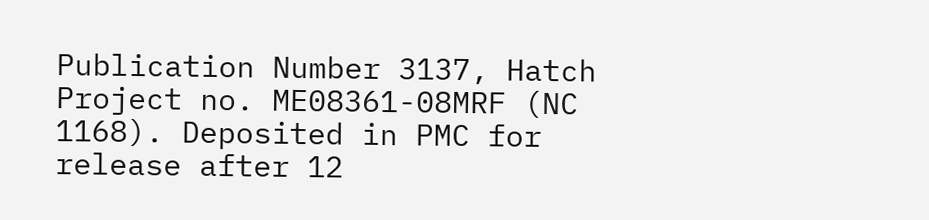Publication Number 3137, Hatch Project no. ME08361-08MRF (NC 1168). Deposited in PMC for release after 12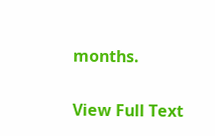months.

View Full Text